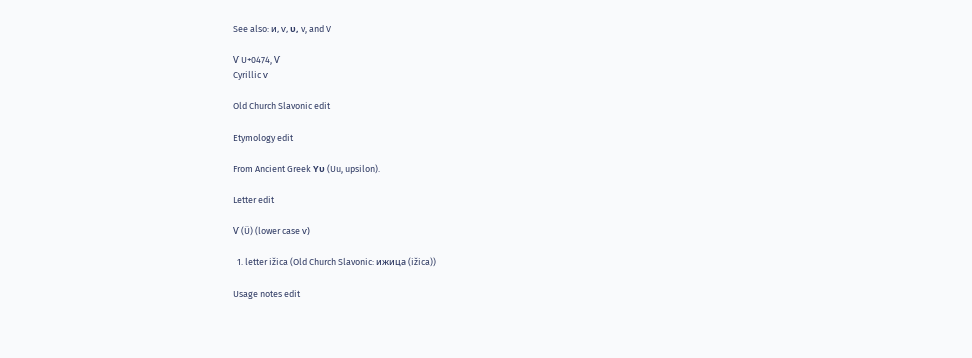See also: и, ѵ, υ, v, and V

Ѵ U+0474, Ѵ
Cyrillic ѵ

Old Church Slavonic edit

Etymology edit

From Ancient Greek Υυ (Uu, upsilon).

Letter edit

Ѵ (Ü) (lower case ѵ)

  1. letter ižica (Old Church Slavonic: ижица (ižica))

Usage notes edit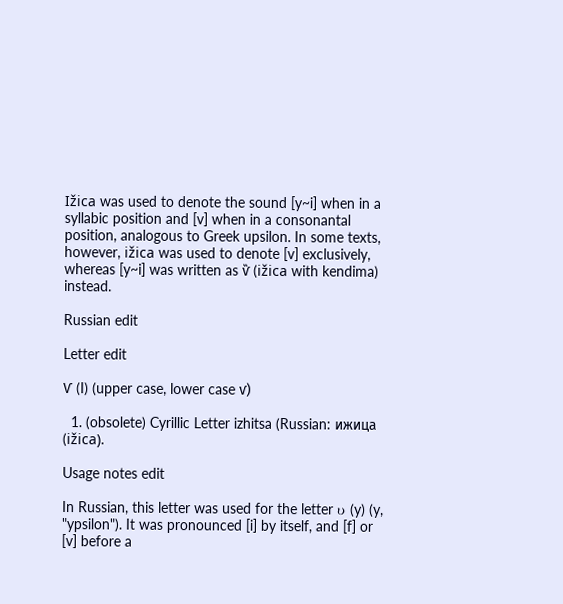Ižica was used to denote the sound [y~i] when in a syllabic position and [v] when in a consonantal position, analogous to Greek upsilon. In some texts, however, ižica was used to denote [v] exclusively, whereas [y~i] was written as ѷ (ižica with kendima) instead.

Russian edit

Letter edit

Ѵ (I) (upper case, lower case ѵ)

  1. (obsolete) Cyrillic Letter izhitsa (Russian: ижица (ižica).

Usage notes edit

In Russian, this letter was used for the letter υ (y) (y, "ypsilon"). It was pronounced [i] by itself, and [f] or [v] before a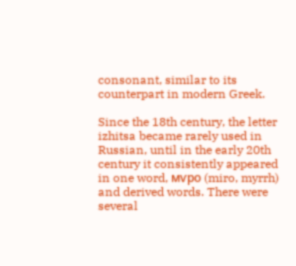consonant, similar to its counterpart in modern Greek.

Since the 18th century, the letter izhitsa became rarely used in Russian, until in the early 20th century it consistently appeared in one word, мѵро (miro, myrrh) and derived words. There were several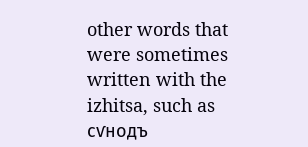other words that were sometimes written with the izhitsa, such as сѵнодъ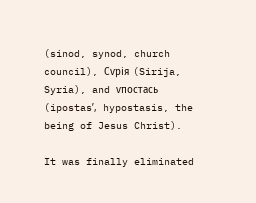(sinod, synod, church council), Сѵрія (Sirija, Syria), and ѵпостась (ipostasʹ, hypostasis, the being of Jesus Christ).

It was finally eliminated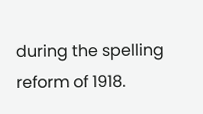during the spelling reform of 1918.